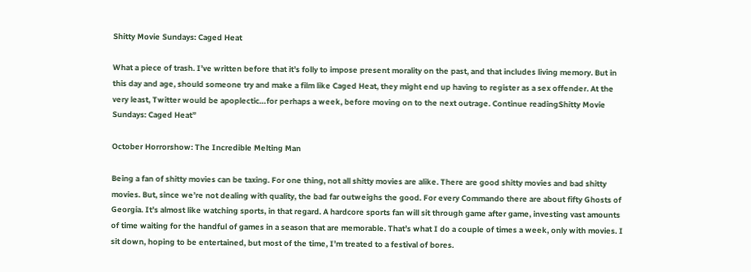Shitty Movie Sundays: Caged Heat

What a piece of trash. I’ve written before that it’s folly to impose present morality on the past, and that includes living memory. But in this day and age, should someone try and make a film like Caged Heat, they might end up having to register as a sex offender. At the very least, Twitter would be apoplectic…for perhaps a week, before moving on to the next outrage. Continue readingShitty Movie Sundays: Caged Heat”

October Horrorshow: The Incredible Melting Man

Being a fan of shitty movies can be taxing. For one thing, not all shitty movies are alike. There are good shitty movies and bad shitty movies. But, since we’re not dealing with quality, the bad far outweighs the good. For every Commando there are about fifty Ghosts of Georgia. It’s almost like watching sports, in that regard. A hardcore sports fan will sit through game after game, investing vast amounts of time waiting for the handful of games in a season that are memorable. That’s what I do a couple of times a week, only with movies. I sit down, hoping to be entertained, but most of the time, I’m treated to a festival of bores.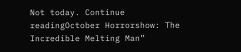Not today. Continue readingOctober Horrorshow: The Incredible Melting Man”